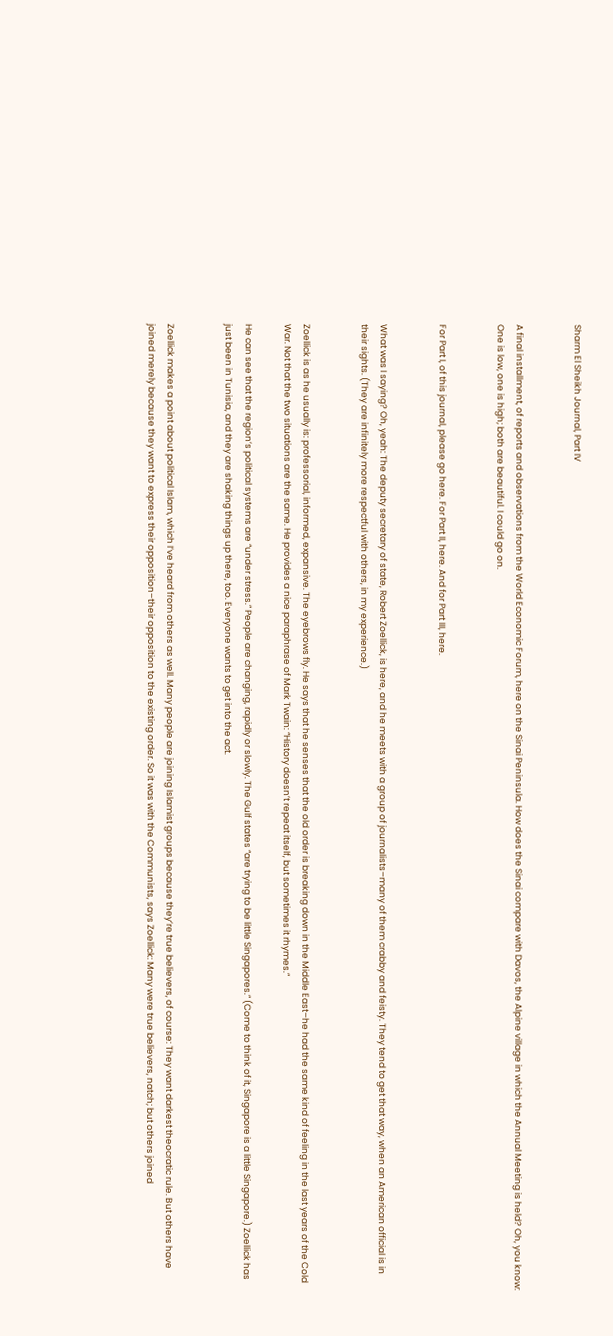Sharm El Sheikh Journal, Part IV


A final installment, of reports and observations from the World Economic Forum, here on the Sinai Peninsula. How does the Sinai compare with Davos, the Alpine village in which the Annual Meeting is held? Oh, you know: One is low, one is high; both are beautiful. I could go on.


For Part I, of this journal, please go here. For Part II, here. And for Part III, here.


What was I saying? Oh, yeah: The deputy secretary of state, Robert Zoellick, is here, and he meets with a group of journalists–many of them crabby and feisty. They tend to get that way, when an American official is in their sights. (They are infinitely more respectful with others, in my experience.)


Zoellick is as he usually is: professorial, informed, expansive. The eyebrows fly. He says that he senses that the old order is breaking down in the Middle East–he had the same kind of feeling in the last years of the Cold War. Not that the two situations are the same. He provides a nice paraphrase of Mark Twain: “History doesn’t repeat itself, but sometimes it rhymes.”

He can see that the region’s political systems are “under stress.” People are changing, rapidly or slowly. The Gulf states “are trying to be little Singapores.” (Come to think of it, Singapore is a little Singapore.) Zoellick has just been in Tunisia, and they are shaking things up there, too. Everyone wants to get into the act.


Zoellick makes a point about political Islam, which I’ve heard from others as well. Many people are joining Islamist groups because they’re true believers, of course: They want darkest theocratic rule. But others have joined merely because they want to express their opposition–their opposition to the existing order. So it was with the Communists, says Zoellick: Many were true believers, natch; but others joined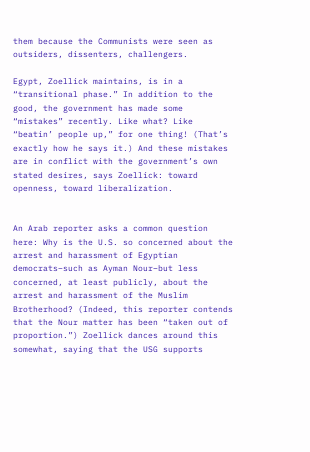them because the Communists were seen as outsiders, dissenters, challengers.

Egypt, Zoellick maintains, is in a “transitional phase.” In addition to the good, the government has made some “mistakes” recently. Like what? Like “beatin’ people up,” for one thing! (That’s exactly how he says it.) And these mistakes are in conflict with the government’s own stated desires, says Zoellick: toward openness, toward liberalization.


An Arab reporter asks a common question here: Why is the U.S. so concerned about the arrest and harassment of Egyptian democrats–such as Ayman Nour–but less concerned, at least publicly, about the arrest and harassment of the Muslim Brotherhood? (Indeed, this reporter contends that the Nour matter has been “taken out of proportion.”) Zoellick dances around this somewhat, saying that the USG supports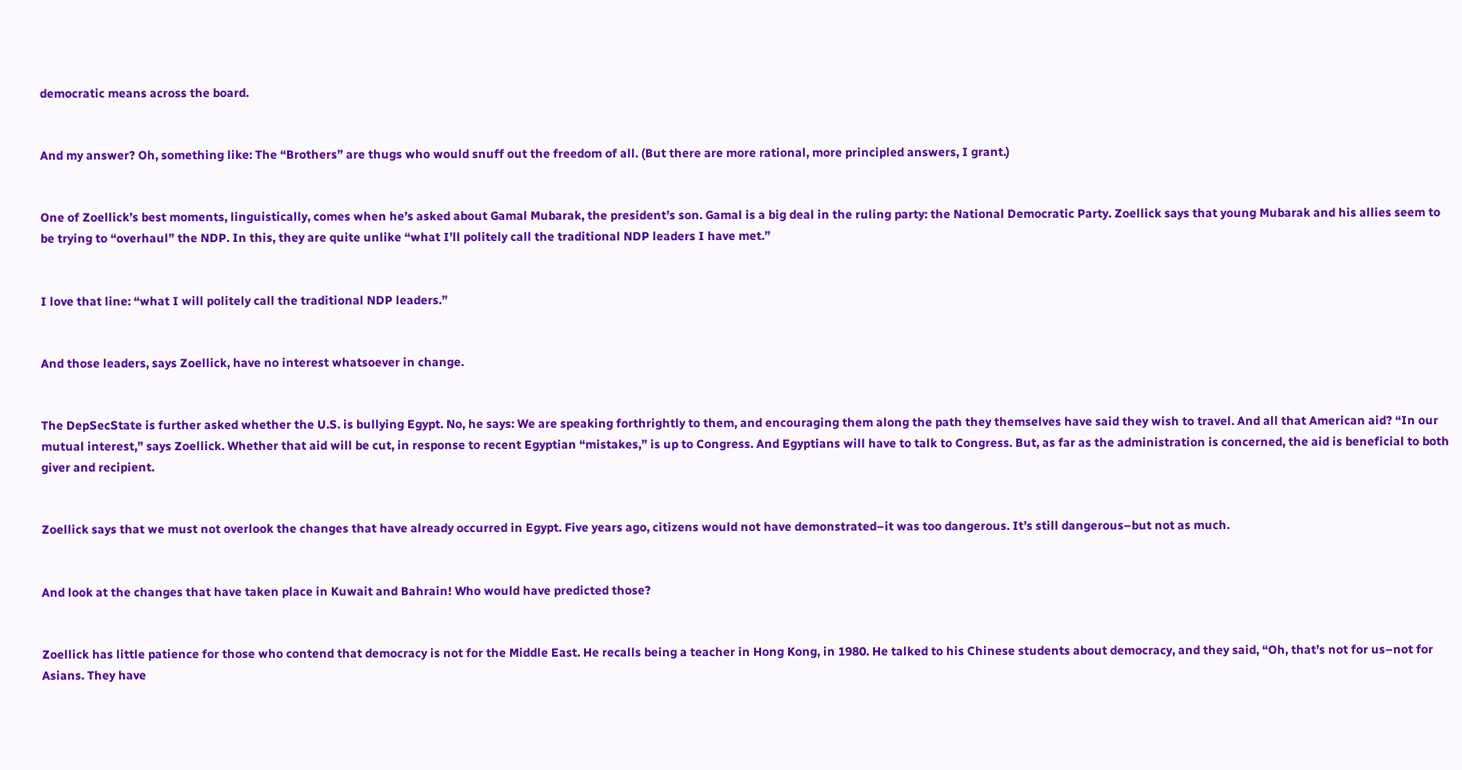democratic means across the board.


And my answer? Oh, something like: The “Brothers” are thugs who would snuff out the freedom of all. (But there are more rational, more principled answers, I grant.)


One of Zoellick’s best moments, linguistically, comes when he’s asked about Gamal Mubarak, the president’s son. Gamal is a big deal in the ruling party: the National Democratic Party. Zoellick says that young Mubarak and his allies seem to be trying to “overhaul” the NDP. In this, they are quite unlike “what I’ll politely call the traditional NDP leaders I have met.”


I love that line: “what I will politely call the traditional NDP leaders.”


And those leaders, says Zoellick, have no interest whatsoever in change.


The DepSecState is further asked whether the U.S. is bullying Egypt. No, he says: We are speaking forthrightly to them, and encouraging them along the path they themselves have said they wish to travel. And all that American aid? “In our mutual interest,” says Zoellick. Whether that aid will be cut, in response to recent Egyptian “mistakes,” is up to Congress. And Egyptians will have to talk to Congress. But, as far as the administration is concerned, the aid is beneficial to both giver and recipient.


Zoellick says that we must not overlook the changes that have already occurred in Egypt. Five years ago, citizens would not have demonstrated–it was too dangerous. It’s still dangerous–but not as much.


And look at the changes that have taken place in Kuwait and Bahrain! Who would have predicted those?


Zoellick has little patience for those who contend that democracy is not for the Middle East. He recalls being a teacher in Hong Kong, in 1980. He talked to his Chinese students about democracy, and they said, “Oh, that’s not for us–not for Asians. They have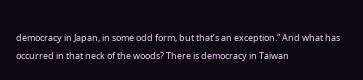democracy in Japan, in some odd form, but that’s an exception.” And what has occurred in that neck of the woods? There is democracy in Taiwan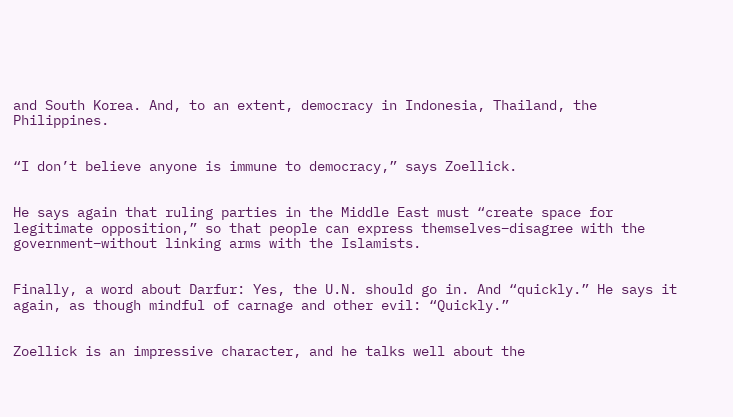and South Korea. And, to an extent, democracy in Indonesia, Thailand, the Philippines.


“I don’t believe anyone is immune to democracy,” says Zoellick.


He says again that ruling parties in the Middle East must “create space for legitimate opposition,” so that people can express themselves–disagree with the government–without linking arms with the Islamists.


Finally, a word about Darfur: Yes, the U.N. should go in. And “quickly.” He says it again, as though mindful of carnage and other evil: “Quickly.”


Zoellick is an impressive character, and he talks well about the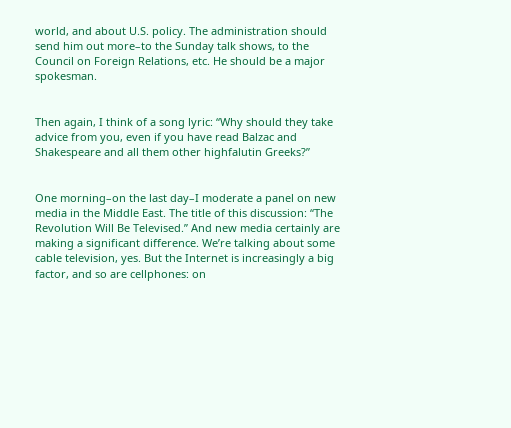world, and about U.S. policy. The administration should send him out more–to the Sunday talk shows, to the Council on Foreign Relations, etc. He should be a major spokesman.


Then again, I think of a song lyric: “Why should they take advice from you, even if you have read Balzac and Shakespeare and all them other highfalutin Greeks?”


One morning–on the last day–I moderate a panel on new media in the Middle East. The title of this discussion: “The Revolution Will Be Televised.” And new media certainly are making a significant difference. We’re talking about some cable television, yes. But the Internet is increasingly a big factor, and so are cellphones: on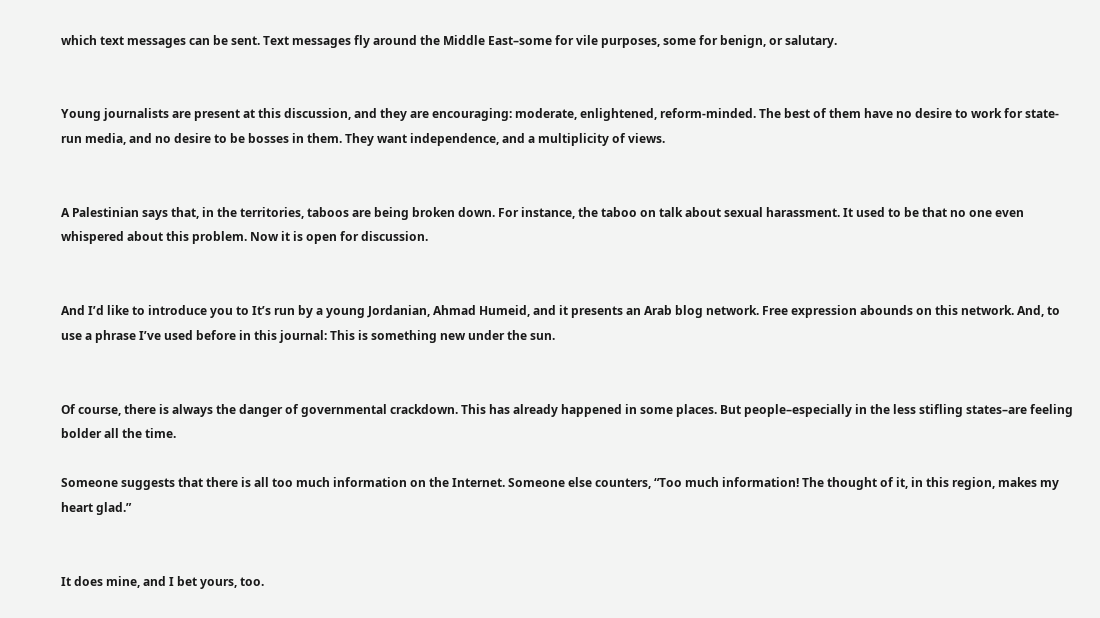which text messages can be sent. Text messages fly around the Middle East–some for vile purposes, some for benign, or salutary.


Young journalists are present at this discussion, and they are encouraging: moderate, enlightened, reform-minded. The best of them have no desire to work for state-run media, and no desire to be bosses in them. They want independence, and a multiplicity of views.


A Palestinian says that, in the territories, taboos are being broken down. For instance, the taboo on talk about sexual harassment. It used to be that no one even whispered about this problem. Now it is open for discussion.


And I’d like to introduce you to It’s run by a young Jordanian, Ahmad Humeid, and it presents an Arab blog network. Free expression abounds on this network. And, to use a phrase I’ve used before in this journal: This is something new under the sun.


Of course, there is always the danger of governmental crackdown. This has already happened in some places. But people–especially in the less stifling states–are feeling bolder all the time.

Someone suggests that there is all too much information on the Internet. Someone else counters, “Too much information! The thought of it, in this region, makes my heart glad.”


It does mine, and I bet yours, too.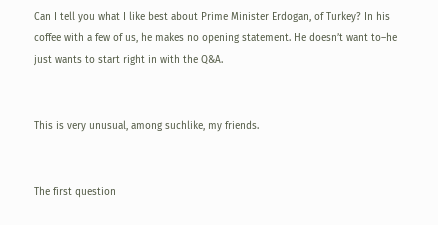Can I tell you what I like best about Prime Minister Erdogan, of Turkey? In his coffee with a few of us, he makes no opening statement. He doesn’t want to–he just wants to start right in with the Q&A.


This is very unusual, among suchlike, my friends.


The first question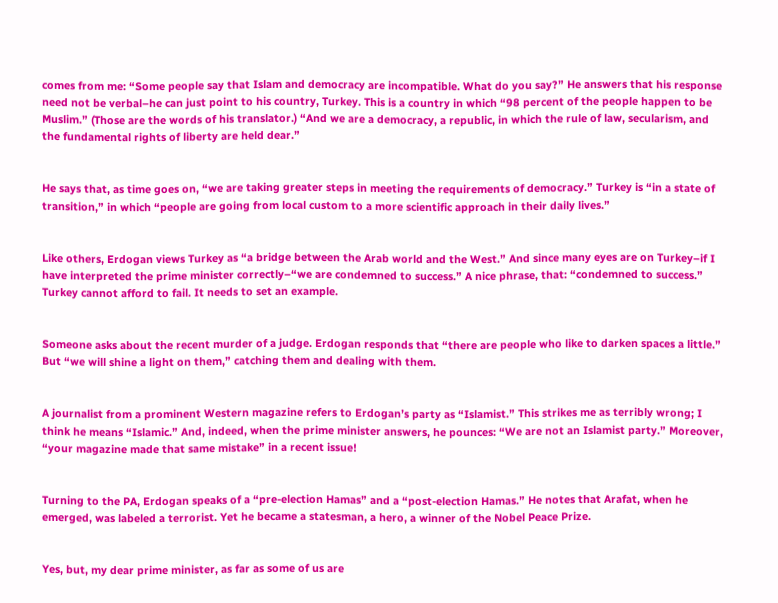comes from me: “Some people say that Islam and democracy are incompatible. What do you say?” He answers that his response need not be verbal–he can just point to his country, Turkey. This is a country in which “98 percent of the people happen to be Muslim.” (Those are the words of his translator.) “And we are a democracy, a republic, in which the rule of law, secularism, and the fundamental rights of liberty are held dear.”


He says that, as time goes on, “we are taking greater steps in meeting the requirements of democracy.” Turkey is “in a state of transition,” in which “people are going from local custom to a more scientific approach in their daily lives.”


Like others, Erdogan views Turkey as “a bridge between the Arab world and the West.” And since many eyes are on Turkey–if I have interpreted the prime minister correctly–“we are condemned to success.” A nice phrase, that: “condemned to success.” Turkey cannot afford to fail. It needs to set an example.


Someone asks about the recent murder of a judge. Erdogan responds that “there are people who like to darken spaces a little.” But “we will shine a light on them,” catching them and dealing with them.


A journalist from a prominent Western magazine refers to Erdogan’s party as “Islamist.” This strikes me as terribly wrong; I think he means “Islamic.” And, indeed, when the prime minister answers, he pounces: “We are not an Islamist party.” Moreover, “your magazine made that same mistake” in a recent issue!


Turning to the PA, Erdogan speaks of a “pre-election Hamas” and a “post-election Hamas.” He notes that Arafat, when he emerged, was labeled a terrorist. Yet he became a statesman, a hero, a winner of the Nobel Peace Prize.


Yes, but, my dear prime minister, as far as some of us are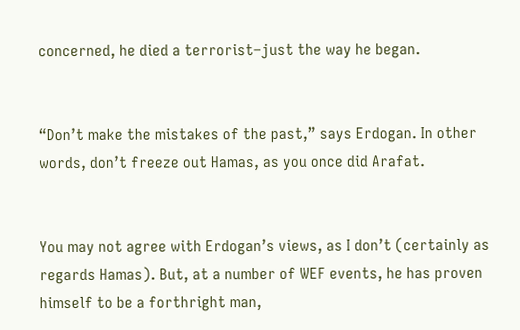concerned, he died a terrorist–just the way he began.


“Don’t make the mistakes of the past,” says Erdogan. In other words, don’t freeze out Hamas, as you once did Arafat.


You may not agree with Erdogan’s views, as I don’t (certainly as regards Hamas). But, at a number of WEF events, he has proven himself to be a forthright man,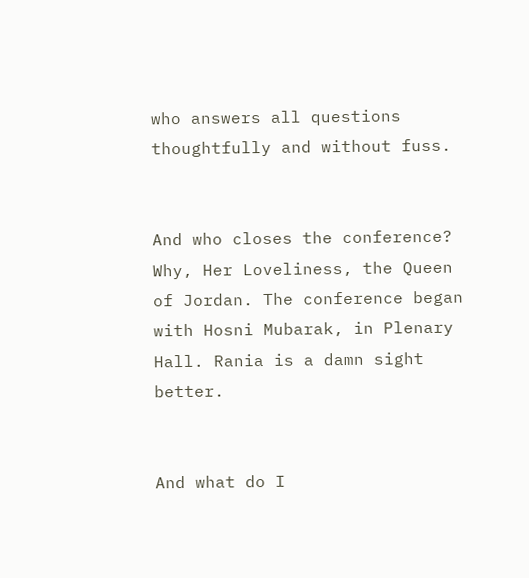who answers all questions thoughtfully and without fuss.


And who closes the conference? Why, Her Loveliness, the Queen of Jordan. The conference began with Hosni Mubarak, in Plenary Hall. Rania is a damn sight better.


And what do I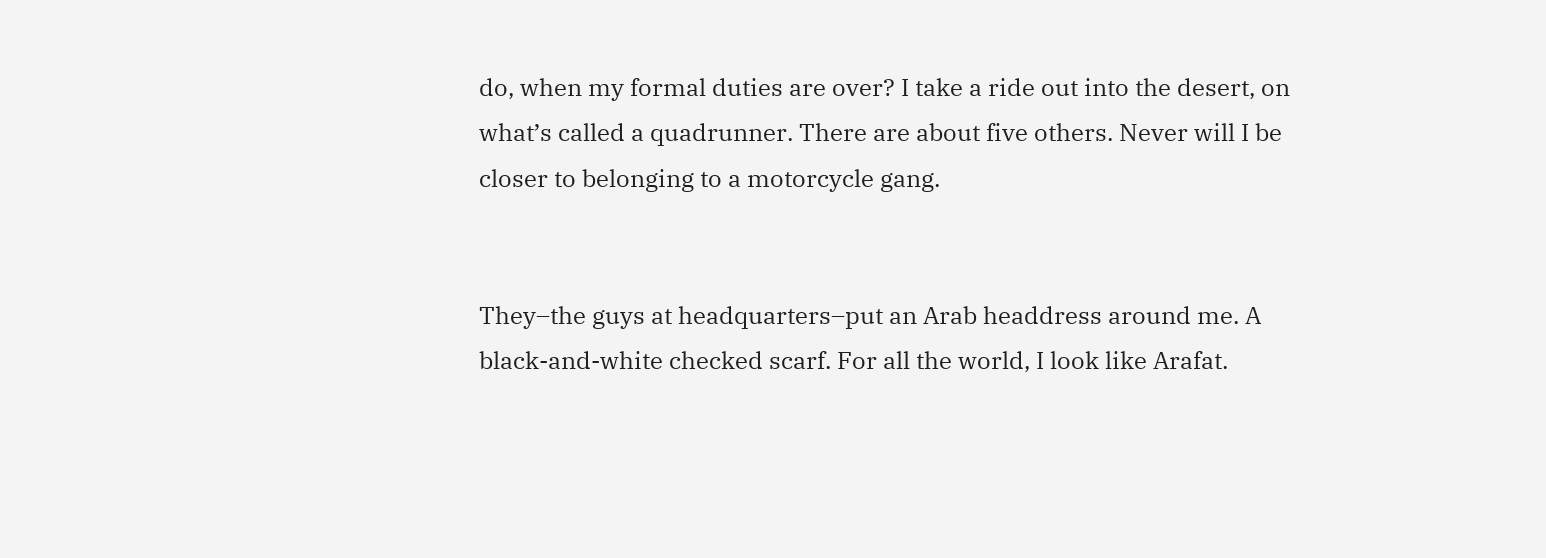do, when my formal duties are over? I take a ride out into the desert, on what’s called a quadrunner. There are about five others. Never will I be closer to belonging to a motorcycle gang.


They–the guys at headquarters–put an Arab headdress around me. A black-and-white checked scarf. For all the world, I look like Arafat.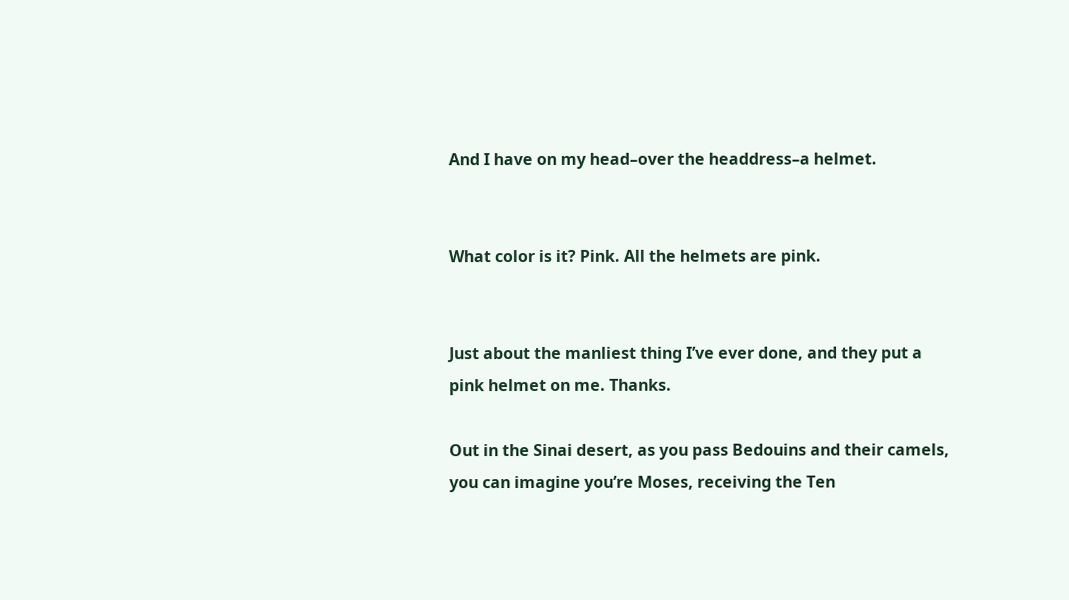And I have on my head–over the headdress–a helmet.


What color is it? Pink. All the helmets are pink.


Just about the manliest thing I’ve ever done, and they put a pink helmet on me. Thanks.

Out in the Sinai desert, as you pass Bedouins and their camels, you can imagine you’re Moses, receiving the Ten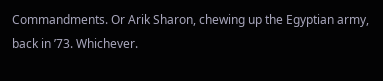Commandments. Or Arik Sharon, chewing up the Egyptian army, back in ’73. Whichever.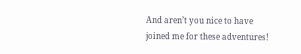And aren’t you nice to have joined me for these adventures!